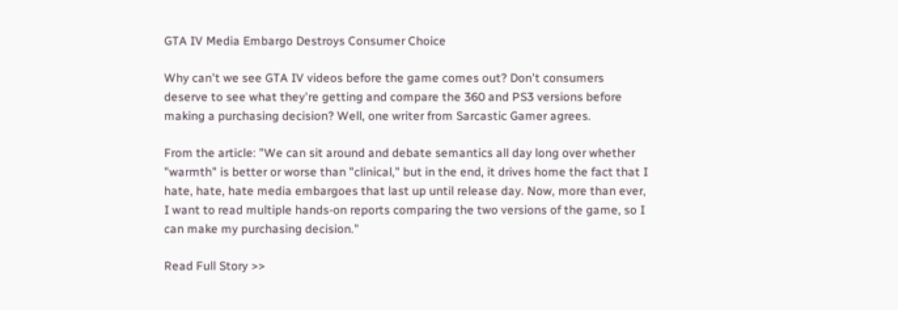GTA IV Media Embargo Destroys Consumer Choice

Why can't we see GTA IV videos before the game comes out? Don't consumers deserve to see what they're getting and compare the 360 and PS3 versions before making a purchasing decision? Well, one writer from Sarcastic Gamer agrees.

From the article: "We can sit around and debate semantics all day long over whether "warmth" is better or worse than "clinical," but in the end, it drives home the fact that I hate, hate, hate media embargoes that last up until release day. Now, more than ever, I want to read multiple hands-on reports comparing the two versions of the game, so I can make my purchasing decision."

Read Full Story >>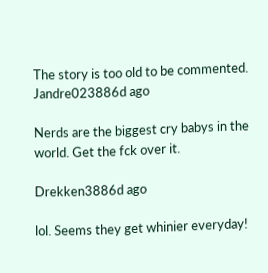The story is too old to be commented.
Jandre023886d ago

Nerds are the biggest cry babys in the world. Get the fck over it.

Drekken3886d ago

lol. Seems they get whinier everyday!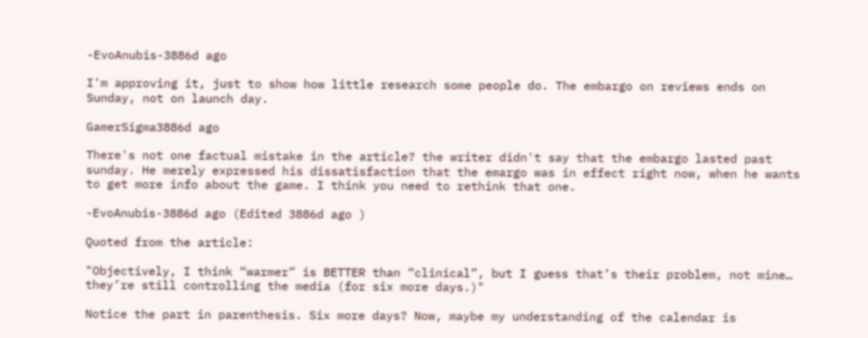-EvoAnubis-3886d ago

I'm approving it, just to show how little research some people do. The embargo on reviews ends on Sunday, not on launch day.

GamerSigma3886d ago

There's not one factual mistake in the article? the writer didn't say that the embargo lasted past sunday. He merely expressed his dissatisfaction that the emargo was in effect right now, when he wants to get more info about the game. I think you need to rethink that one.

-EvoAnubis-3886d ago (Edited 3886d ago )

Quoted from the article:

"Objectively, I think “warmer” is BETTER than “clinical”, but I guess that’s their problem, not mine… they’re still controlling the media (for six more days.)"

Notice the part in parenthesis. Six more days? Now, maybe my understanding of the calendar is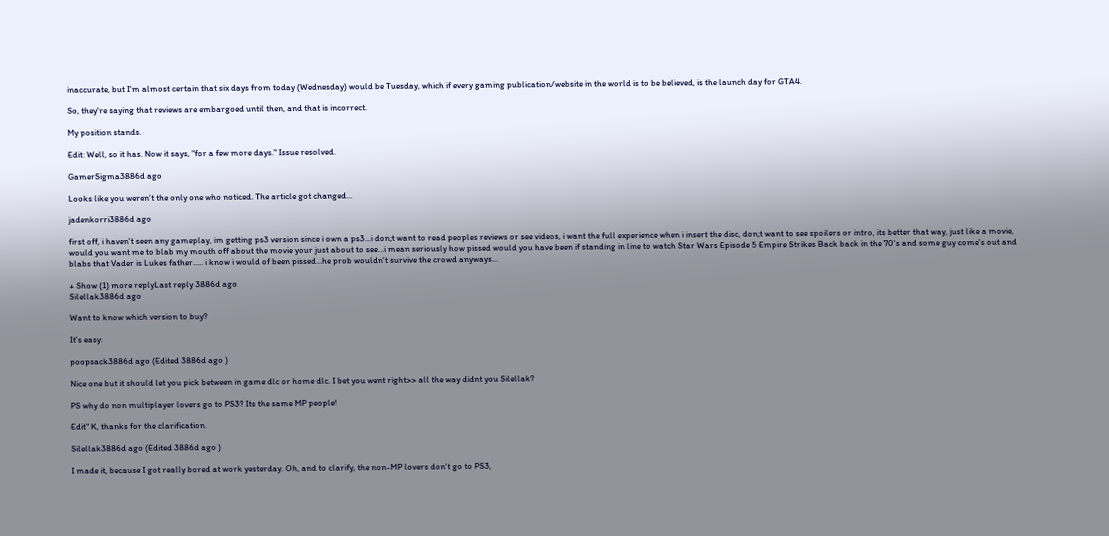inaccurate, but I'm almost certain that six days from today (Wednesday) would be Tuesday, which if every gaming publication/website in the world is to be believed, is the launch day for GTA4.

So, they're saying that reviews are embargoed until then, and that is incorrect.

My position stands.

Edit: Well, so it has. Now it says, "for a few more days." Issue resolved.

GamerSigma3886d ago

Looks like you weren't the only one who noticed. The article got changed...

jadenkorri3886d ago

first off, i haven't seen any gameplay, im getting ps3 version since i own a ps3...i don;t want to read peoples reviews or see videos, i want the full experience when i insert the disc, don;t want to see spoilers or intro, its better that way, just like a movie, would you want me to blab my mouth off about the movie your just about to see...i mean seriously how pissed would you have been if standing in line to watch Star Wars Episode 5 Empire Strikes Back back in the 70's and some guy come's out and blabs that Vader is Lukes father..... i know i would of been pissed...he prob wouldn't survive the crowd anyways...

+ Show (1) more replyLast reply 3886d ago
Silellak3886d ago

Want to know which version to buy?

It's easy:

poopsack3886d ago (Edited 3886d ago )

Nice one but it should let you pick between in game dlc or home dlc. I bet you went right>> all the way didnt you Silellak?

PS why do non multiplayer lovers go to PS3? Its the same MP people!

Edit" K, thanks for the clarification.

Silellak3886d ago (Edited 3886d ago )

I made it, because I got really bored at work yesterday. Oh, and to clarify, the non-MP lovers don't go to PS3,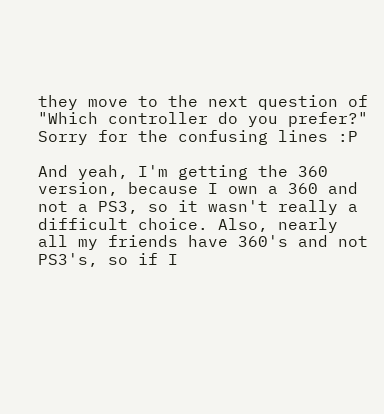they move to the next question of "Which controller do you prefer?" Sorry for the confusing lines :P

And yeah, I'm getting the 360 version, because I own a 360 and not a PS3, so it wasn't really a difficult choice. Also, nearly all my friends have 360's and not PS3's, so if I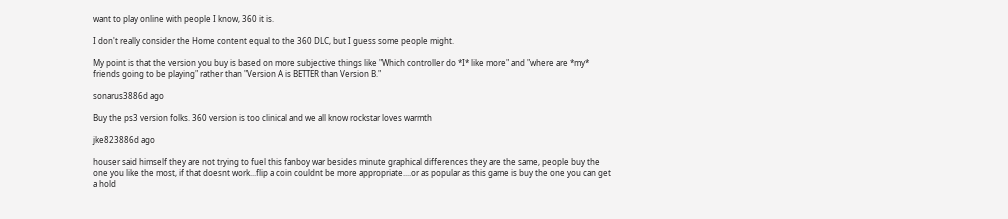want to play online with people I know, 360 it is.

I don't really consider the Home content equal to the 360 DLC, but I guess some people might.

My point is that the version you buy is based on more subjective things like "Which controller do *I* like more" and "where are *my* friends going to be playing" rather than "Version A is BETTER than Version B."

sonarus3886d ago

Buy the ps3 version folks. 360 version is too clinical and we all know rockstar loves warmth

jke823886d ago

houser said himself they are not trying to fuel this fanboy war besides minute graphical differences they are the same, people buy the one you like the most, if that doesnt work...flip a coin couldnt be more appropriate....or as popular as this game is buy the one you can get a hold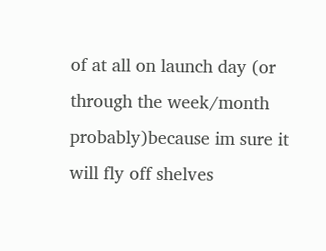of at all on launch day (or through the week/month probably)because im sure it will fly off shelves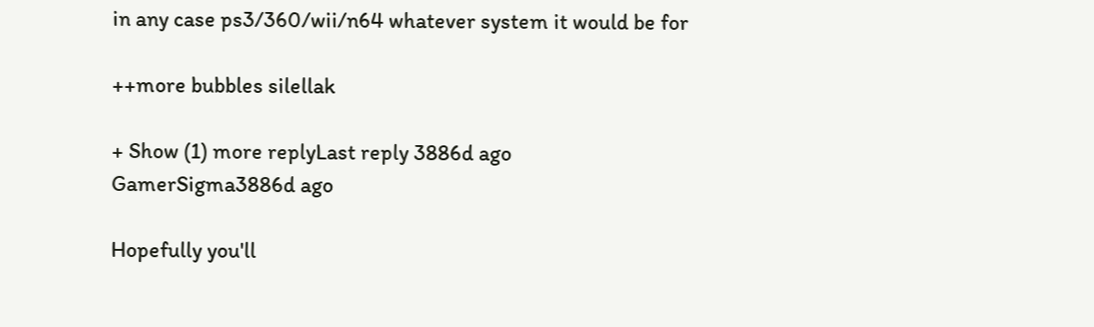in any case ps3/360/wii/n64 whatever system it would be for

++more bubbles silellak

+ Show (1) more replyLast reply 3886d ago
GamerSigma3886d ago

Hopefully you'll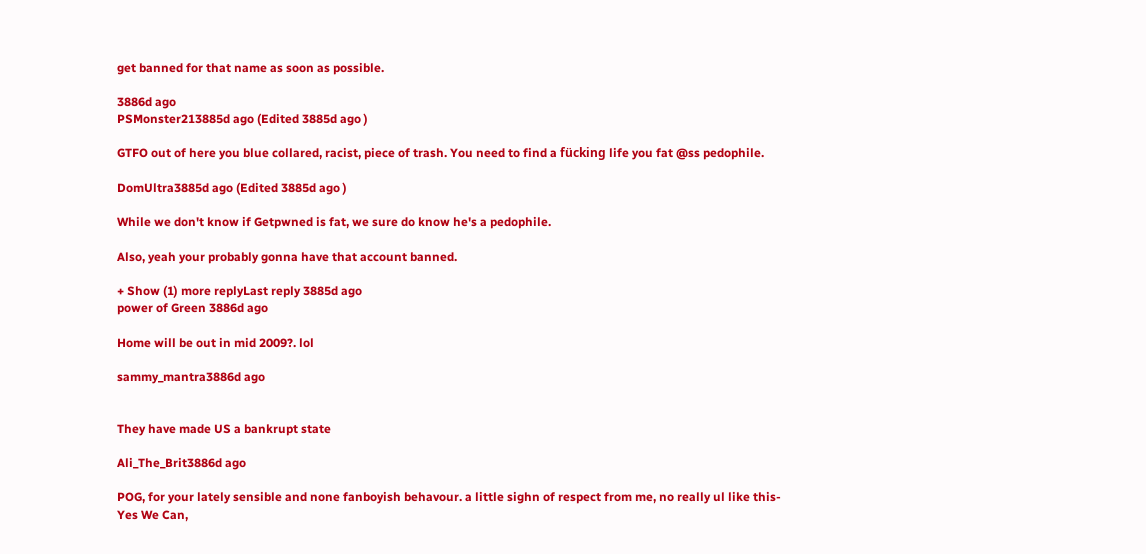get banned for that name as soon as possible.

3886d ago
PSMonster213885d ago (Edited 3885d ago )

GTFO out of here you blue collared, racist, piece of trash. You need to find a fücking life you fat @ss pedophile.

DomUltra3885d ago (Edited 3885d ago )

While we don't know if Getpwned is fat, we sure do know he's a pedophile.

Also, yeah your probably gonna have that account banned.

+ Show (1) more replyLast reply 3885d ago
power of Green 3886d ago

Home will be out in mid 2009?. lol

sammy_mantra3886d ago


They have made US a bankrupt state

Ali_The_Brit3886d ago

POG, for your lately sensible and none fanboyish behavour. a little sighn of respect from me, no really ul like this-
Yes We Can,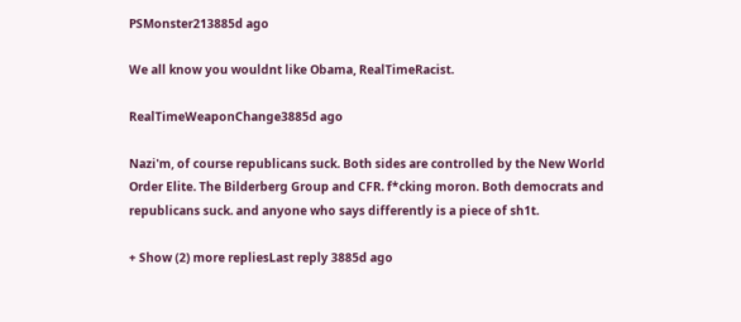PSMonster213885d ago

We all know you wouldnt like Obama, RealTimeRacist.

RealTimeWeaponChange3885d ago

Nazi'm, of course republicans suck. Both sides are controlled by the New World Order Elite. The Bilderberg Group and CFR. f*cking moron. Both democrats and republicans suck. and anyone who says differently is a piece of sh1t.

+ Show (2) more repliesLast reply 3885d ago